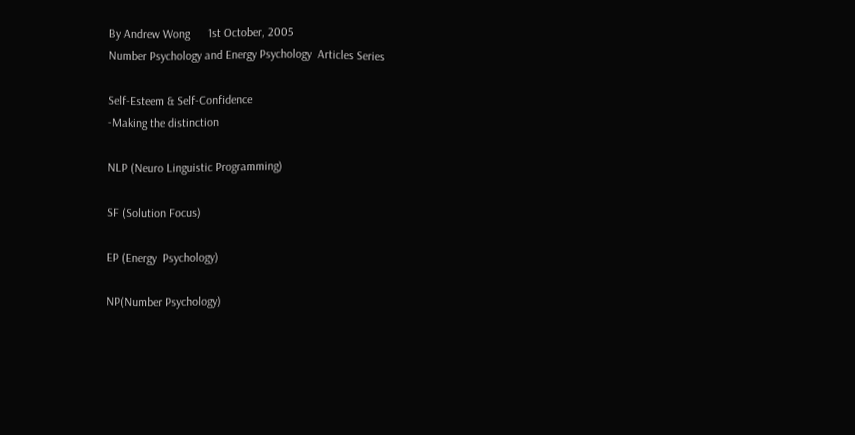By Andrew Wong      1st October, 2005
Number Psychology and Energy Psychology  Articles Series

Self-Esteem & Self-Confidence
-Making the distinction

NLP (Neuro Linguistic Programming)

SF (Solution Focus)

EP (Energy  Psychology)

NP(Number Psychology)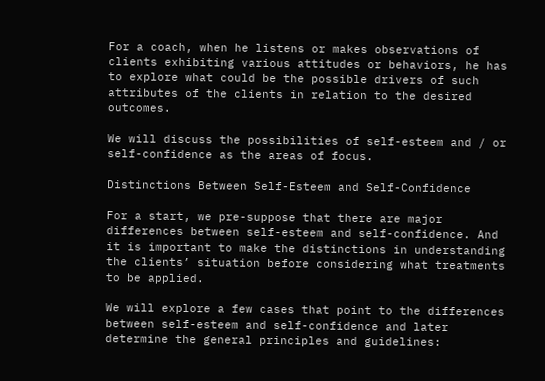For a coach, when he listens or makes observations of clients exhibiting various attitudes or behaviors, he has to explore what could be the possible drivers of such attributes of the clients in relation to the desired outcomes.

We will discuss the possibilities of self-esteem and / or self-confidence as the areas of focus.

Distinctions Between Self-Esteem and Self-Confidence

For a start, we pre-suppose that there are major differences between self-esteem and self-confidence. And it is important to make the distinctions in understanding the clients’ situation before considering what treatments to be applied.

We will explore a few cases that point to the differences between self-esteem and self-confidence and later determine the general principles and guidelines: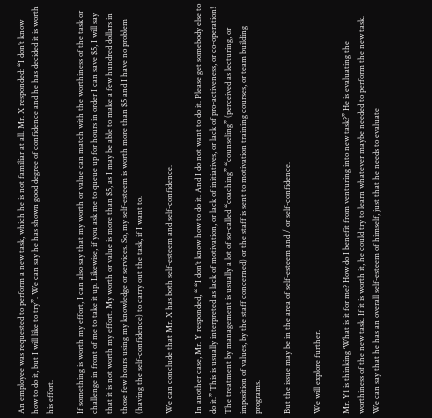An employee was requested to perform a new task, which he is not familiar at all. Mr. X responded: “I don’t know how to do it, but I will like to try”. We can say he has shown good degree of confidence and he has decided it is worth his effort.

If something is worth my effort, I can also say that my worth or value can match with the worthiness of the task or challenge in front of me to take it up. Likewise, if you ask me to queue up for hours in order I can save $5, I will say that it is not worth my effort. My worth or value is more than $5, as I may be able to make a few hundred dollars in those few hours using my knowledge or services. So, my self-esteem is worth more than $5 and I have no problem (having the self-confidence) to carry out the task, if I want to.

We can conclude that Mr. X has both self-esteem and self-confidence.

In another case, Mr. Y responded, “ “I don’t know how to do it. And I do not want to do it. Please get somebody else to do it.” This is usually interpreted as lack of motivation, or lack of initiatives, or lack of pro-activeness, or co-operation! The treatment by management is usually a lot of so-called “coaching” “counseling” (perceived as lecturing, or imposition of values, by the staff concerned) or the staff is sent to motivation training courses, or team building programs.

But the issue may be in the area of self-esteem and / or self-confidence.

We will explore further.

Mr. Y1 is thinking ‘What is it for me? How do I benefit from venturing into new task?” He is evaluating the worthiness of the new task. If it is worth it, he could try to learn whatever maybe needed to perform the new task. We can say that he has an overall self-esteem of himself, just that he needs to evaluate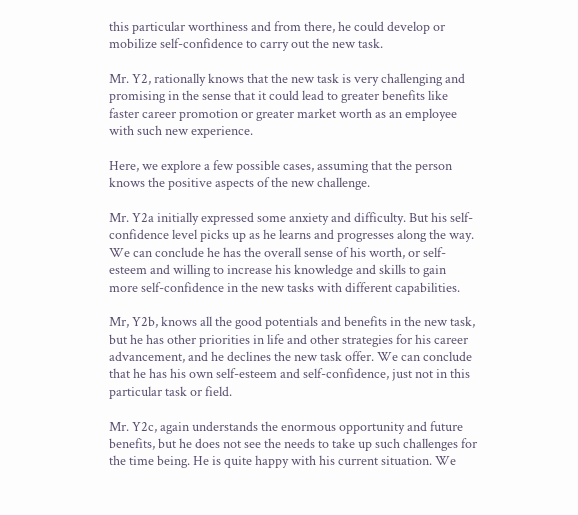this particular worthiness and from there, he could develop or mobilize self-confidence to carry out the new task.

Mr. Y2, rationally knows that the new task is very challenging and promising in the sense that it could lead to greater benefits like faster career promotion or greater market worth as an employee with such new experience.

Here, we explore a few possible cases, assuming that the person knows the positive aspects of the new challenge.

Mr. Y2a initially expressed some anxiety and difficulty. But his self-confidence level picks up as he learns and progresses along the way. We can conclude he has the overall sense of his worth, or self-esteem and willing to increase his knowledge and skills to gain more self-confidence in the new tasks with different capabilities.

Mr, Y2b, knows all the good potentials and benefits in the new task, but he has other priorities in life and other strategies for his career advancement, and he declines the new task offer. We can conclude that he has his own self-esteem and self-confidence, just not in this particular task or field.

Mr. Y2c, again understands the enormous opportunity and future benefits, but he does not see the needs to take up such challenges for the time being. He is quite happy with his current situation. We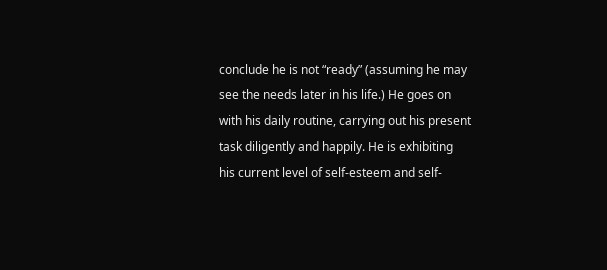conclude he is not “ready” (assuming he may see the needs later in his life.) He goes on with his daily routine, carrying out his present task diligently and happily. He is exhibiting his current level of self-esteem and self-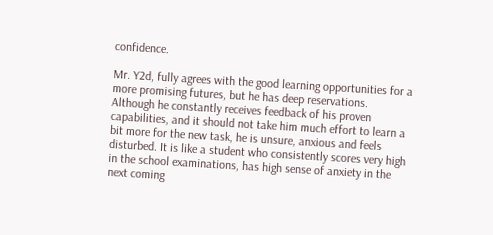confidence.

Mr. Y2d, fully agrees with the good learning opportunities for a more promising futures, but he has deep reservations. Although he constantly receives feedback of his proven capabilities, and it should not take him much effort to learn a bit more for the new task, he is unsure, anxious and feels disturbed. It is like a student who consistently scores very high in the school examinations, has high sense of anxiety in the next coming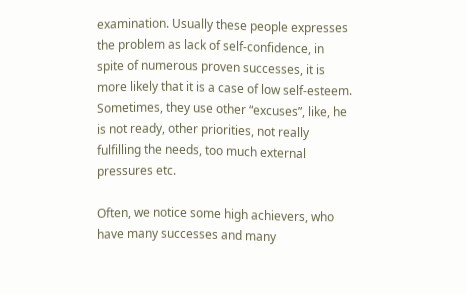examination. Usually these people expresses the problem as lack of self-confidence, in spite of numerous proven successes, it is more likely that it is a case of low self-esteem. Sometimes, they use other “excuses”, like, he is not ready, other priorities, not really fulfilling the needs, too much external pressures etc.

Often, we notice some high achievers, who have many successes and many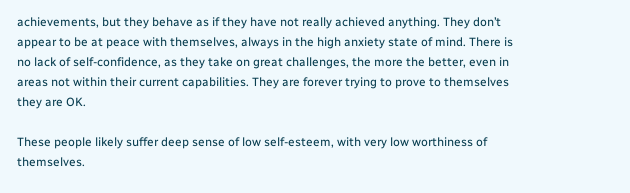achievements, but they behave as if they have not really achieved anything. They don’t appear to be at peace with themselves, always in the high anxiety state of mind. There is no lack of self-confidence, as they take on great challenges, the more the better, even in areas not within their current capabilities. They are forever trying to prove to themselves they are OK.

These people likely suffer deep sense of low self-esteem, with very low worthiness of themselves.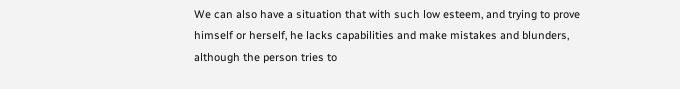We can also have a situation that with such low esteem, and trying to prove himself or herself, he lacks capabilities and make mistakes and blunders, although the person tries to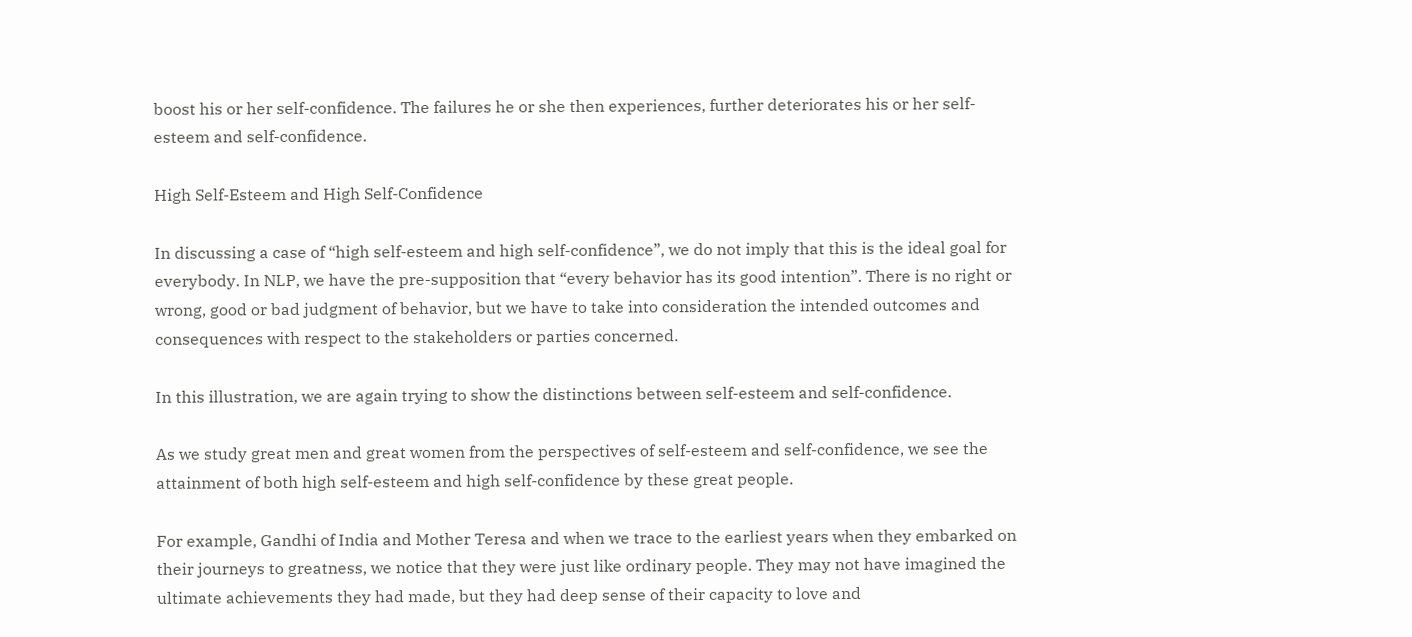boost his or her self-confidence. The failures he or she then experiences, further deteriorates his or her self-esteem and self-confidence.

High Self-Esteem and High Self-Confidence

In discussing a case of “high self-esteem and high self-confidence”, we do not imply that this is the ideal goal for everybody. In NLP, we have the pre-supposition that “every behavior has its good intention”. There is no right or wrong, good or bad judgment of behavior, but we have to take into consideration the intended outcomes and consequences with respect to the stakeholders or parties concerned.

In this illustration, we are again trying to show the distinctions between self-esteem and self-confidence.

As we study great men and great women from the perspectives of self-esteem and self-confidence, we see the attainment of both high self-esteem and high self-confidence by these great people.

For example, Gandhi of India and Mother Teresa and when we trace to the earliest years when they embarked on their journeys to greatness, we notice that they were just like ordinary people. They may not have imagined the ultimate achievements they had made, but they had deep sense of their capacity to love and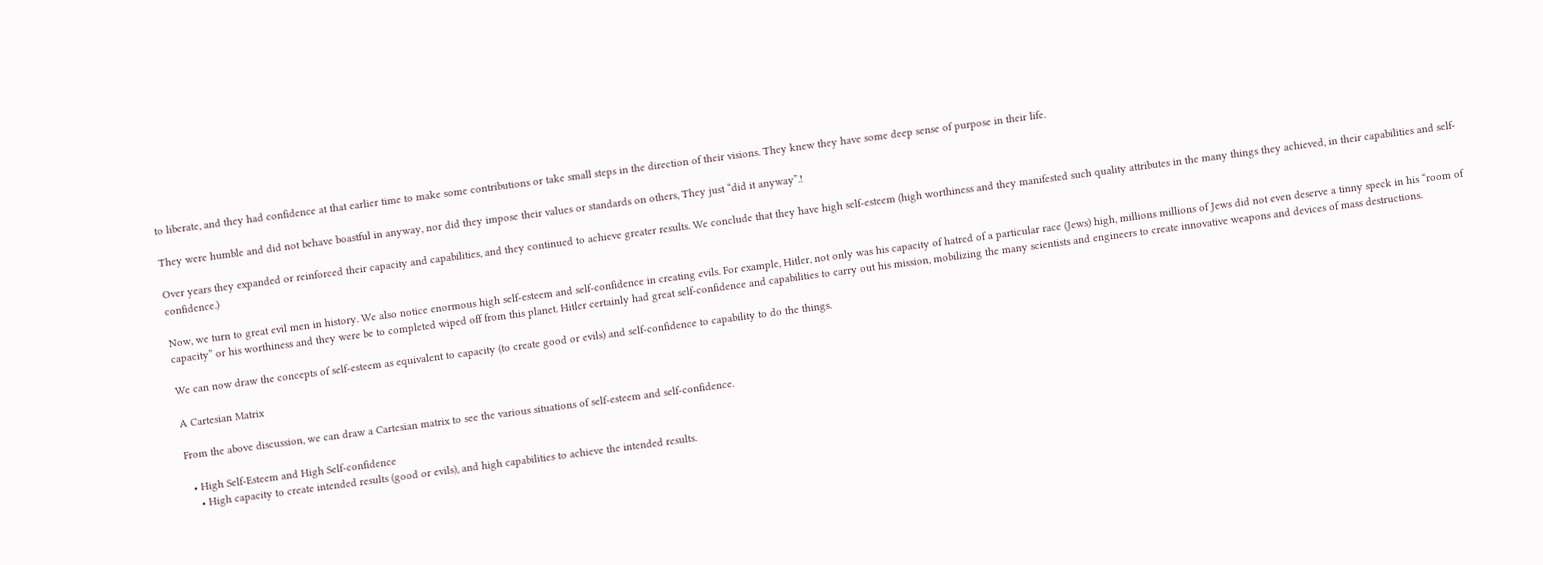to liberate, and they had confidence at that earlier time to make some contributions or take small steps in the direction of their visions. They knew they have some deep sense of purpose in their life.

They were humble and did not behave boastful in anyway, nor did they impose their values or standards on others, They just “did it anyway”.!

Over years they expanded or reinforced their capacity and capabilities, and they continued to achieve greater results. We conclude that they have high self-esteem (high worthiness and they manifested such quality attributes in the many things they achieved, in their capabilities and self-confidence.)

Now, we turn to great evil men in history. We also notice enormous high self-esteem and self-confidence in creating evils. For example, Hitler, not only was his capacity of hatred of a particular race (Jews) high, millions millions of Jews did not even deserve a tinny speck in his “room of capacity” or his worthiness and they were be to completed wiped off from this planet. Hitler certainly had great self-confidence and capabilities to carry out his mission, mobilizing the many scientists and engineers to create innovative weapons and devices of mass destructions.

We can now draw the concepts of self-esteem as equivalent to capacity (to create good or evils) and self-confidence to capability to do the things.

A Cartesian Matrix

From the above discussion, we can draw a Cartesian matrix to see the various situations of self-esteem and self-confidence.

  • High Self-Esteem and High Self-confidence
    • High capacity to create intended results (good or evils), and high capabilities to achieve the intended results.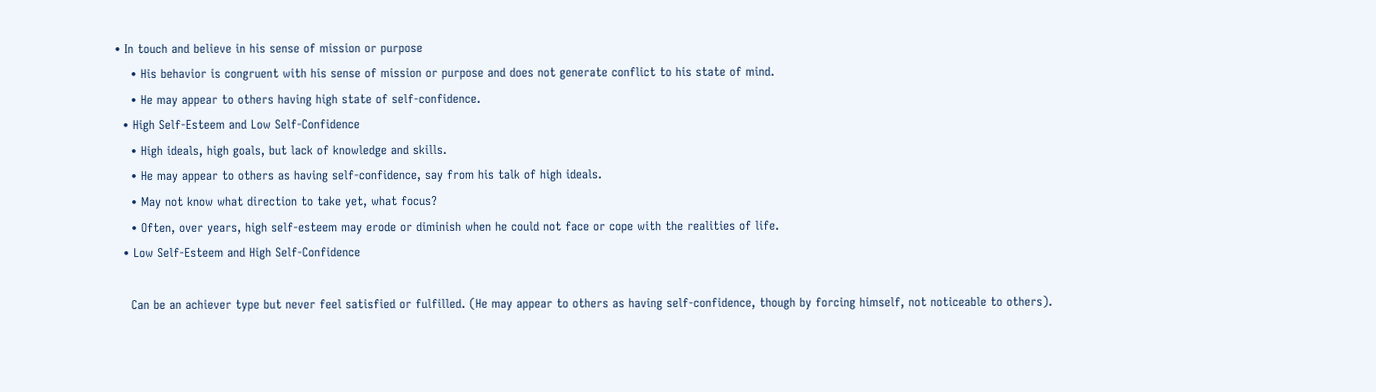• In touch and believe in his sense of mission or purpose
    • His behavior is congruent with his sense of mission or purpose and does not generate conflict to his state of mind.
    • He may appear to others having high state of self-confidence.
  • High Self-Esteem and Low Self-Confidence
    • High ideals, high goals, but lack of knowledge and skills.
    • He may appear to others as having self-confidence, say from his talk of high ideals.
    • May not know what direction to take yet, what focus?
    • Often, over years, high self-esteem may erode or diminish when he could not face or cope with the realities of life.
  • Low Self-Esteem and High Self-Confidence

    Can be an achiever type but never feel satisfied or fulfilled. (He may appear to others as having self-confidence, though by forcing himself, not noticeable to others).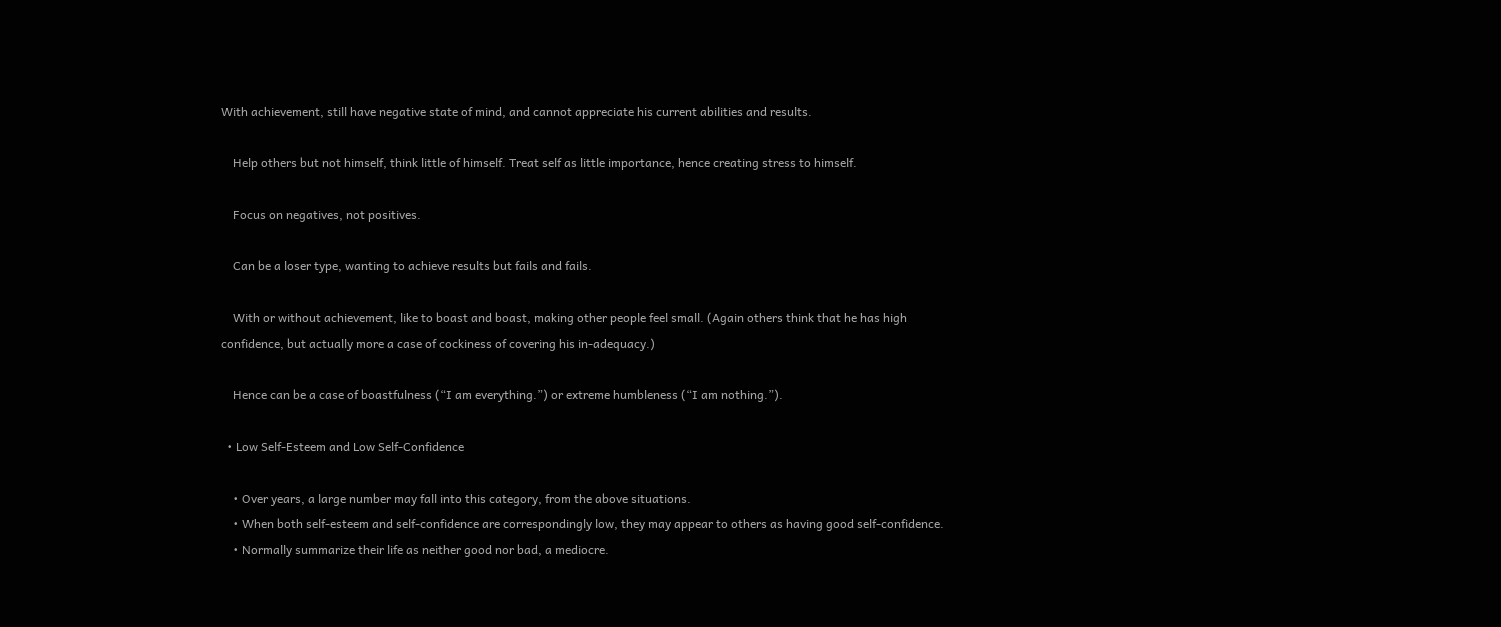With achievement, still have negative state of mind, and cannot appreciate his current abilities and results.

    Help others but not himself, think little of himself. Treat self as little importance, hence creating stress to himself.

    Focus on negatives, not positives.

    Can be a loser type, wanting to achieve results but fails and fails.

    With or without achievement, like to boast and boast, making other people feel small. (Again others think that he has high confidence, but actually more a case of cockiness of covering his in-adequacy.)

    Hence can be a case of boastfulness (“I am everything.”) or extreme humbleness (“I am nothing.”).

  • Low Self-Esteem and Low Self-Confidence

    • Over years, a large number may fall into this category, from the above situations.
    • When both self-esteem and self-confidence are correspondingly low, they may appear to others as having good self-confidence.
    • Normally summarize their life as neither good nor bad, a mediocre.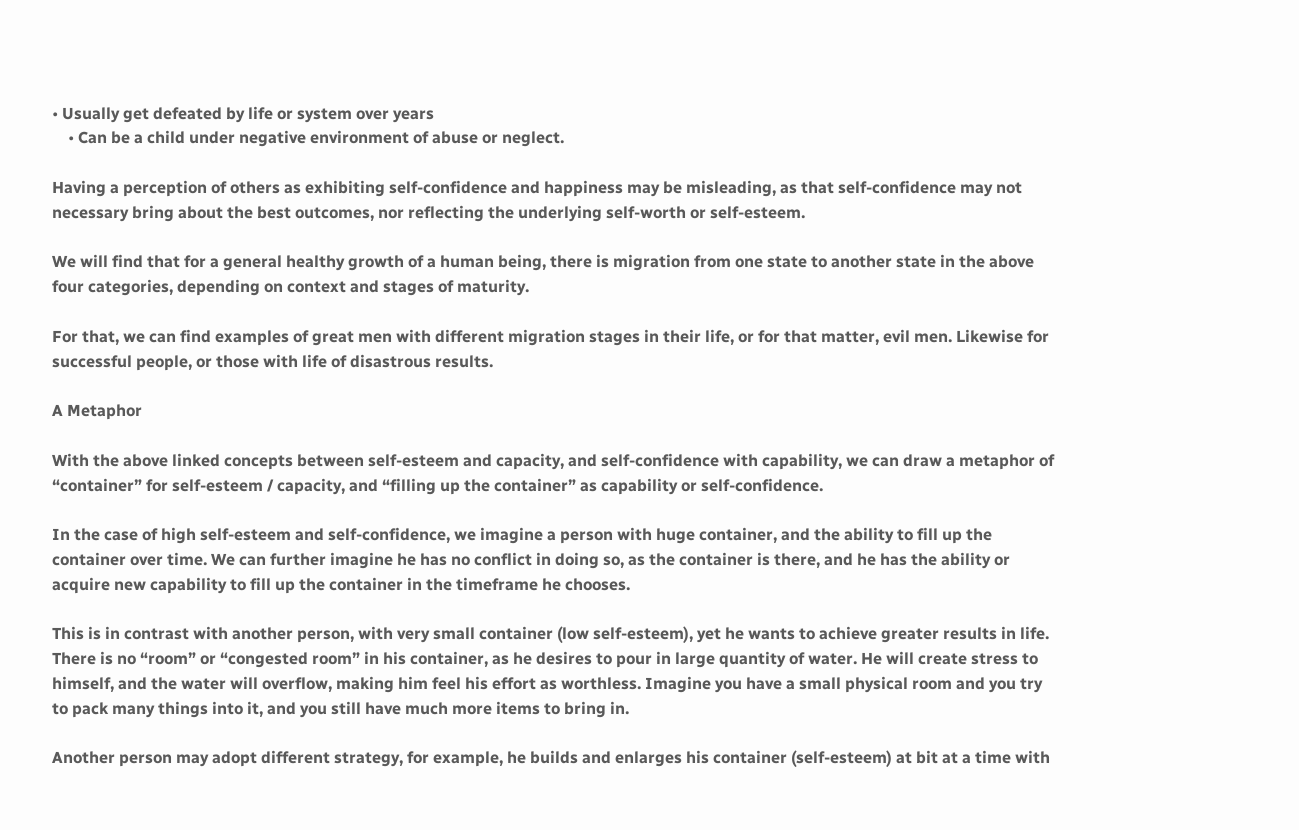• Usually get defeated by life or system over years
    • Can be a child under negative environment of abuse or neglect.

Having a perception of others as exhibiting self-confidence and happiness may be misleading, as that self-confidence may not necessary bring about the best outcomes, nor reflecting the underlying self-worth or self-esteem.

We will find that for a general healthy growth of a human being, there is migration from one state to another state in the above four categories, depending on context and stages of maturity.

For that, we can find examples of great men with different migration stages in their life, or for that matter, evil men. Likewise for successful people, or those with life of disastrous results.

A Metaphor

With the above linked concepts between self-esteem and capacity, and self-confidence with capability, we can draw a metaphor of “container” for self-esteem / capacity, and “filling up the container” as capability or self-confidence.

In the case of high self-esteem and self-confidence, we imagine a person with huge container, and the ability to fill up the container over time. We can further imagine he has no conflict in doing so, as the container is there, and he has the ability or acquire new capability to fill up the container in the timeframe he chooses.

This is in contrast with another person, with very small container (low self-esteem), yet he wants to achieve greater results in life. There is no “room” or “congested room” in his container, as he desires to pour in large quantity of water. He will create stress to himself, and the water will overflow, making him feel his effort as worthless. Imagine you have a small physical room and you try to pack many things into it, and you still have much more items to bring in.

Another person may adopt different strategy, for example, he builds and enlarges his container (self-esteem) at bit at a time with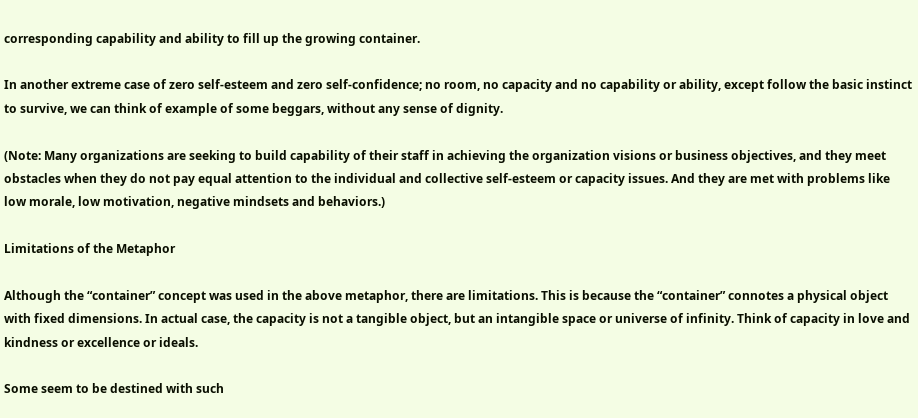corresponding capability and ability to fill up the growing container.

In another extreme case of zero self-esteem and zero self-confidence; no room, no capacity and no capability or ability, except follow the basic instinct to survive, we can think of example of some beggars, without any sense of dignity.

(Note: Many organizations are seeking to build capability of their staff in achieving the organization visions or business objectives, and they meet obstacles when they do not pay equal attention to the individual and collective self-esteem or capacity issues. And they are met with problems like low morale, low motivation, negative mindsets and behaviors.)

Limitations of the Metaphor

Although the “container” concept was used in the above metaphor, there are limitations. This is because the “container” connotes a physical object with fixed dimensions. In actual case, the capacity is not a tangible object, but an intangible space or universe of infinity. Think of capacity in love and kindness or excellence or ideals.

Some seem to be destined with such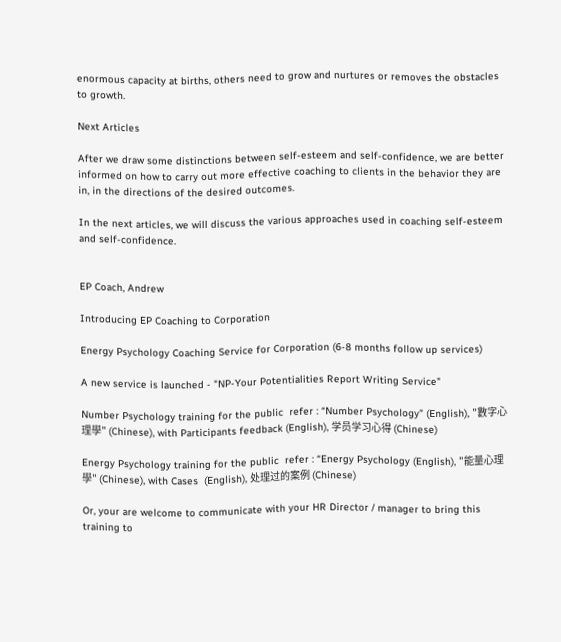enormous capacity at births, others need to grow and nurtures or removes the obstacles to growth.

Next Articles

After we draw some distinctions between self-esteem and self-confidence, we are better informed on how to carry out more effective coaching to clients in the behavior they are in, in the directions of the desired outcomes.

In the next articles, we will discuss the various approaches used in coaching self-esteem and self-confidence.


EP Coach, Andrew

Introducing EP Coaching to Corporation

Energy Psychology Coaching Service for Corporation (6-8 months follow up services)

A new service is launched - "NP-Your Potentialities Report Writing Service"

Number Psychology training for the public  refer : “Number Psychology” (English), "數字心理學" (Chinese), with Participants feedback (English), 学员学习心得 (Chinese)

Energy Psychology training for the public  refer : “Energy Psychology (English), "能量心理學" (Chinese), with Cases  (English), 处理过的案例 (Chinese)

Or, your are welcome to communicate with your HR Director / manager to bring this training to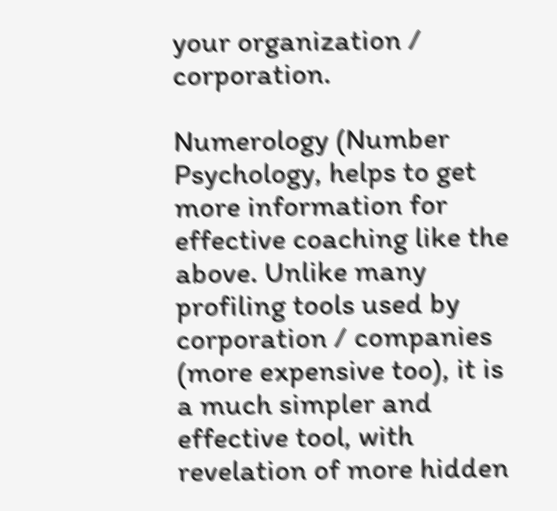your organization / corporation.

Numerology (Number Psychology, helps to get more information for effective coaching like the above. Unlike many profiling tools used by corporation / companies (more expensive too), it is a much simpler and effective tool, with revelation of more hidden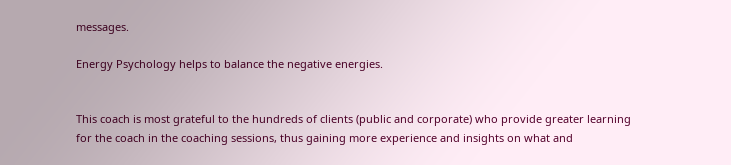messages.

Energy Psychology helps to balance the negative energies.


This coach is most grateful to the hundreds of clients (public and corporate) who provide greater learning for the coach in the coaching sessions, thus gaining more experience and insights on what and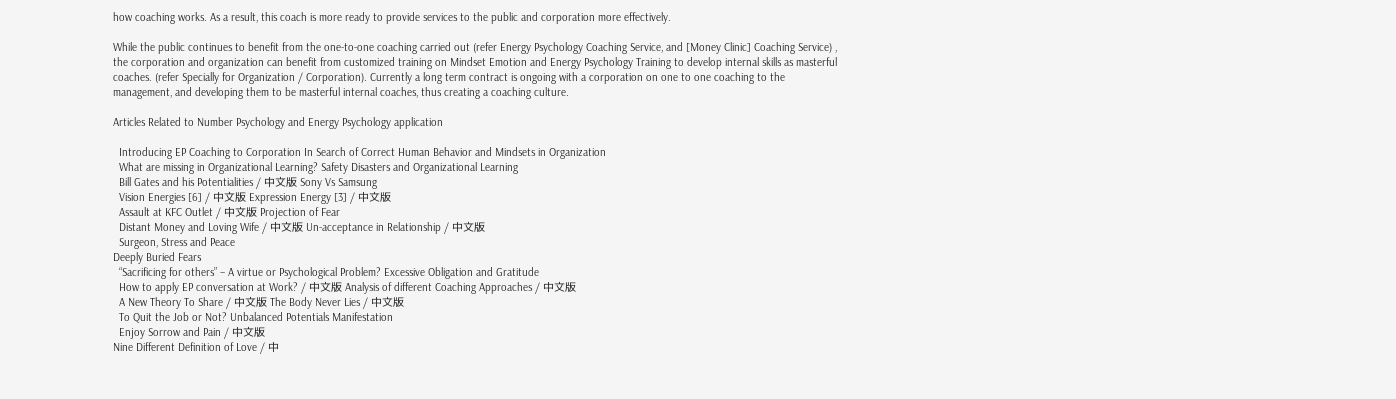how coaching works. As a result, this coach is more ready to provide services to the public and corporation more effectively.

While the public continues to benefit from the one-to-one coaching carried out (refer Energy Psychology Coaching Service, and [Money Clinic] Coaching Service) , the corporation and organization can benefit from customized training on Mindset Emotion and Energy Psychology Training to develop internal skills as masterful coaches. (refer Specially for Organization / Corporation). Currently a long term contract is ongoing with a corporation on one to one coaching to the management, and developing them to be masterful internal coaches, thus creating a coaching culture.

Articles Related to Number Psychology and Energy Psychology application

  Introducing EP Coaching to Corporation In Search of Correct Human Behavior and Mindsets in Organization
  What are missing in Organizational Learning? Safety Disasters and Organizational Learning
  Bill Gates and his Potentialities / 中文版 Sony Vs Samsung
  Vision Energies [6] / 中文版 Expression Energy [3] / 中文版
  Assault at KFC Outlet / 中文版 Projection of Fear
  Distant Money and Loving Wife / 中文版 Un-acceptance in Relationship / 中文版
  Surgeon, Stress and Peace
Deeply Buried Fears
  “Sacrificing for others” – A virtue or Psychological Problem? Excessive Obligation and Gratitude
  How to apply EP conversation at Work? / 中文版 Analysis of different Coaching Approaches / 中文版
  A New Theory To Share / 中文版 The Body Never Lies / 中文版
  To Quit the Job or Not? Unbalanced Potentials Manifestation
  Enjoy Sorrow and Pain / 中文版
Nine Different Definition of Love / 中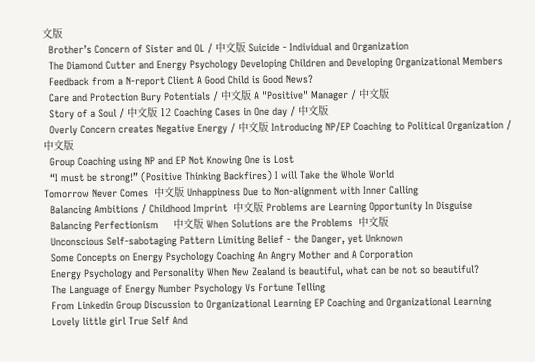文版
  Brother’s Concern of Sister and OL / 中文版 Suicide - Individual and Organization
  The Diamond Cutter and Energy Psychology Developing Children and Developing Organizational Members
  Feedback from a N-report Client A Good Child is Good News?
  Care and Protection Bury Potentials / 中文版 A "Positive" Manager / 中文版
  Story of a Soul / 中文版 12 Coaching Cases in One day / 中文版
  Overly Concern creates Negative Energy / 中文版 Introducing NP/EP Coaching to Political Organization / 中文版
  Group Coaching using NP and EP Not Knowing One is Lost
  “I must be strong!” (Positive Thinking Backfires) I will Take the Whole World
Tomorrow Never Comes  中文版 Unhappiness Due to Non-alignment with Inner Calling
  Balancing Ambitions / Childhood Imprint  中文版 Problems are Learning Opportunity In Disguise
  Balancing Perfectionism     中文版 When Solutions are the Problems  中文版
  Unconscious Self-sabotaging Pattern Limiting Belief - the Danger, yet Unknown
  Some Concepts on Energy Psychology Coaching An Angry Mother and A Corporation
  Energy Psychology and Personality When New Zealand is beautiful, what can be not so beautiful?
  The Language of Energy Number Psychology Vs Fortune Telling
  From Linkedin Group Discussion to Organizational Learning EP Coaching and Organizational Learning
  Lovely little girl True Self And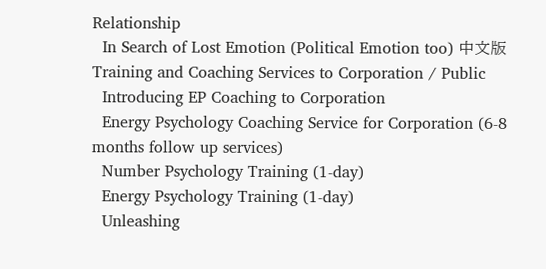Relationship
  In Search of Lost Emotion (Political Emotion too) 中文版
Training and Coaching Services to Corporation / Public
  Introducing EP Coaching to Corporation
  Energy Psychology Coaching Service for Corporation (6-8 months follow up services)
  Number Psychology Training (1-day)
  Energy Psychology Training (1-day)
  Unleashing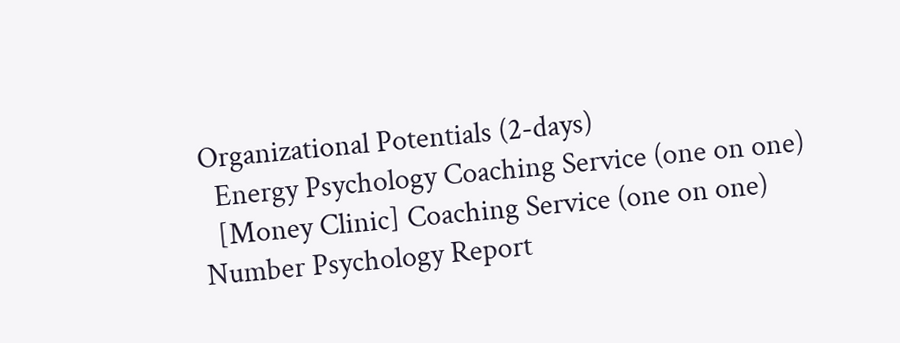Organizational Potentials (2-days)
  Energy Psychology Coaching Service (one on one)
  [Money Clinic] Coaching Service (one on one)
Number Psychology Report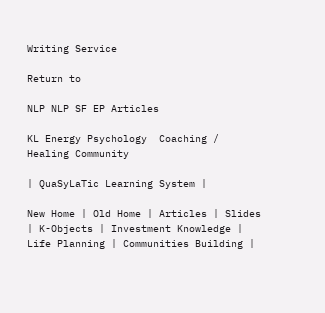Writing Service

Return to

NLP NLP SF EP Articles

KL Energy Psychology  Coaching / Healing Community

| QuaSyLaTic Learning System |

New Home | Old Home | Articles | Slides | K-Objects | Investment Knowledge | Life Planning | Communities Building |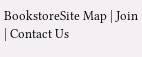BookstoreSite Map | Join | Contact Us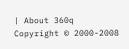| About 360q
Copyright © 2000-2008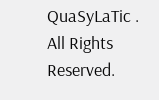QuaSyLaTic . All Rights Reserved.